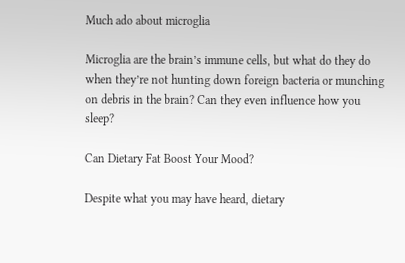Much ado about microglia

Microglia are the brain’s immune cells, but what do they do when they’re not hunting down foreign bacteria or munching on debris in the brain? Can they even influence how you sleep?

Can Dietary Fat Boost Your Mood?

Despite what you may have heard, dietary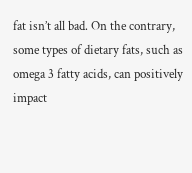fat isn’t all bad. On the contrary, some types of dietary fats, such as omega 3 fatty acids, can positively impact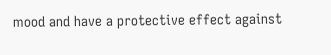mood and have a protective effect against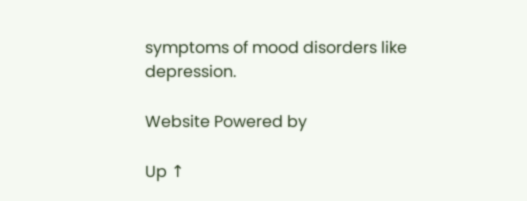symptoms of mood disorders like depression.

Website Powered by

Up ↑